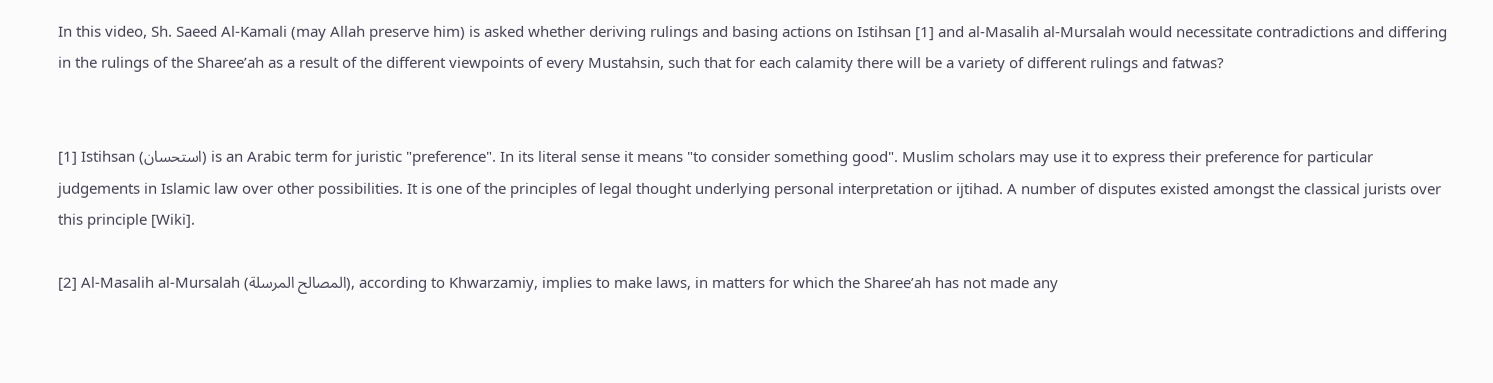In this video, Sh. Saeed Al-Kamali (may Allah preserve him) is asked whether deriving rulings and basing actions on Istihsan [1] and al-Masalih al-Mursalah would necessitate contradictions and differing in the rulings of the Sharee’ah as a result of the different viewpoints of every Mustahsin, such that for each calamity there will be a variety of different rulings and fatwas?


[1] Istihsan (استحسان) is an Arabic term for juristic "preference". In its literal sense it means "to consider something good". Muslim scholars may use it to express their preference for particular judgements in Islamic law over other possibilities. It is one of the principles of legal thought underlying personal interpretation or ijtihad. A number of disputes existed amongst the classical jurists over this principle [Wiki].

[2] Al-Masalih al-Mursalah (المصالح المرسلة), according to Khwarzamiy, implies to make laws, in matters for which the Sharee’ah has not made any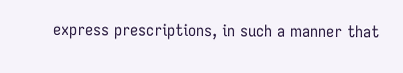express prescriptions, in such a manner that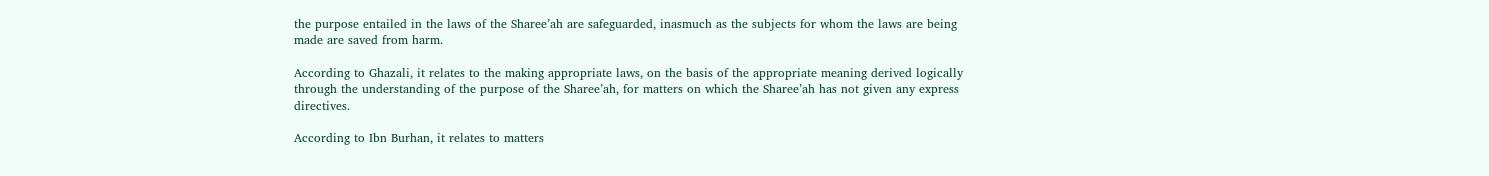the purpose entailed in the laws of the Sharee’ah are safeguarded, inasmuch as the subjects for whom the laws are being made are saved from harm.

According to Ghazali, it relates to the making appropriate laws, on the basis of the appropriate meaning derived logically through the understanding of the purpose of the Sharee’ah, for matters on which the Sharee’ah has not given any express directives.

According to Ibn Burhan, it relates to matters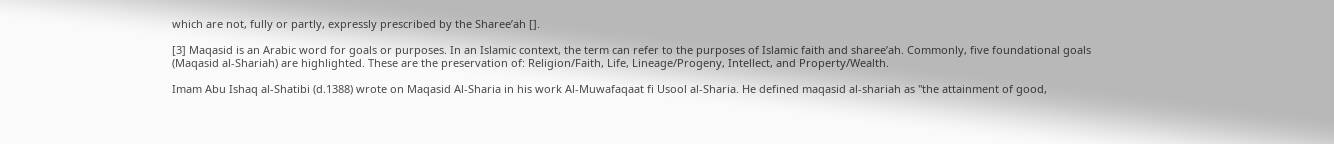which are not, fully or partly, expressly prescribed by the Sharee’ah [].

[3] Maqasid is an Arabic word for goals or purposes. In an Islamic context, the term can refer to the purposes of Islamic faith and sharee’ah. Commonly, five foundational goals (Maqasid al-Shariah) are highlighted. These are the preservation of: Religion/Faith, Life, Lineage/Progeny, Intellect, and Property/Wealth.

Imam Abu Ishaq al-Shatibi (d.1388) wrote on Maqasid Al-Sharia in his work Al-Muwafaqaat fi Usool al-Sharia. He defined maqasid al-shariah as "the attainment of good,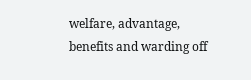welfare, advantage, benefits and warding off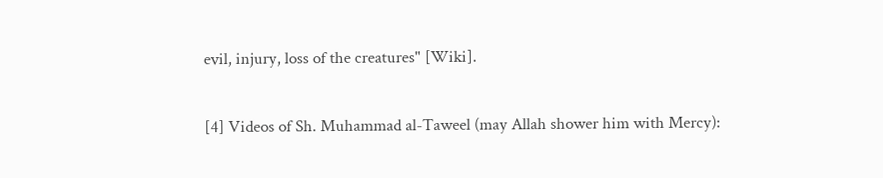evil, injury, loss of the creatures" [Wiki].

[4] Videos of Sh. Muhammad al-Taweel (may Allah shower him with Mercy):